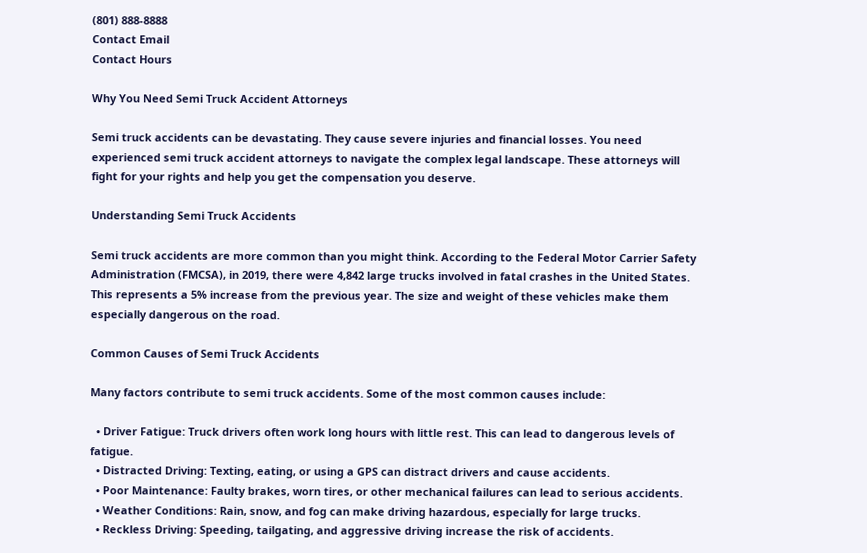(801) 888-8888
Contact Email
Contact Hours

Why You Need Semi Truck Accident Attorneys

Semi truck accidents can be devastating. They cause severe injuries and financial losses. You need experienced semi truck accident attorneys to navigate the complex legal landscape. These attorneys will fight for your rights and help you get the compensation you deserve.

Understanding Semi Truck Accidents

Semi truck accidents are more common than you might think. According to the Federal Motor Carrier Safety Administration (FMCSA), in 2019, there were 4,842 large trucks involved in fatal crashes in the United States. This represents a 5% increase from the previous year. The size and weight of these vehicles make them especially dangerous on the road.

Common Causes of Semi Truck Accidents

Many factors contribute to semi truck accidents. Some of the most common causes include:

  • Driver Fatigue: Truck drivers often work long hours with little rest. This can lead to dangerous levels of fatigue.
  • Distracted Driving: Texting, eating, or using a GPS can distract drivers and cause accidents.
  • Poor Maintenance: Faulty brakes, worn tires, or other mechanical failures can lead to serious accidents.
  • Weather Conditions: Rain, snow, and fog can make driving hazardous, especially for large trucks.
  • Reckless Driving: Speeding, tailgating, and aggressive driving increase the risk of accidents.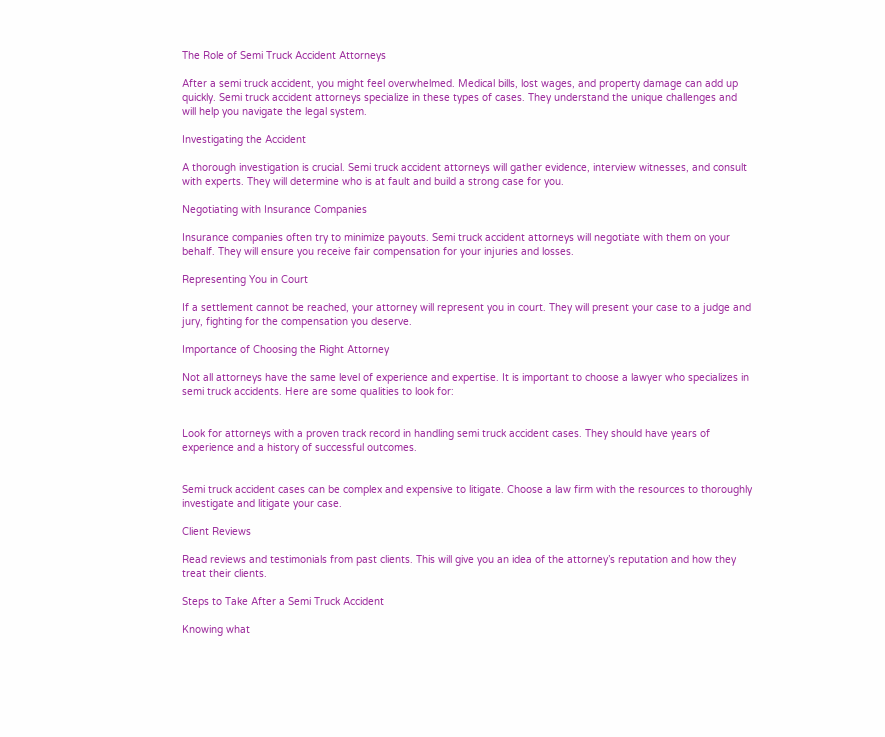The Role of Semi Truck Accident Attorneys

After a semi truck accident, you might feel overwhelmed. Medical bills, lost wages, and property damage can add up quickly. Semi truck accident attorneys specialize in these types of cases. They understand the unique challenges and will help you navigate the legal system.

Investigating the Accident

A thorough investigation is crucial. Semi truck accident attorneys will gather evidence, interview witnesses, and consult with experts. They will determine who is at fault and build a strong case for you.

Negotiating with Insurance Companies

Insurance companies often try to minimize payouts. Semi truck accident attorneys will negotiate with them on your behalf. They will ensure you receive fair compensation for your injuries and losses.

Representing You in Court

If a settlement cannot be reached, your attorney will represent you in court. They will present your case to a judge and jury, fighting for the compensation you deserve.

Importance of Choosing the Right Attorney

Not all attorneys have the same level of experience and expertise. It is important to choose a lawyer who specializes in semi truck accidents. Here are some qualities to look for:


Look for attorneys with a proven track record in handling semi truck accident cases. They should have years of experience and a history of successful outcomes.


Semi truck accident cases can be complex and expensive to litigate. Choose a law firm with the resources to thoroughly investigate and litigate your case.

Client Reviews

Read reviews and testimonials from past clients. This will give you an idea of the attorney’s reputation and how they treat their clients.

Steps to Take After a Semi Truck Accident

Knowing what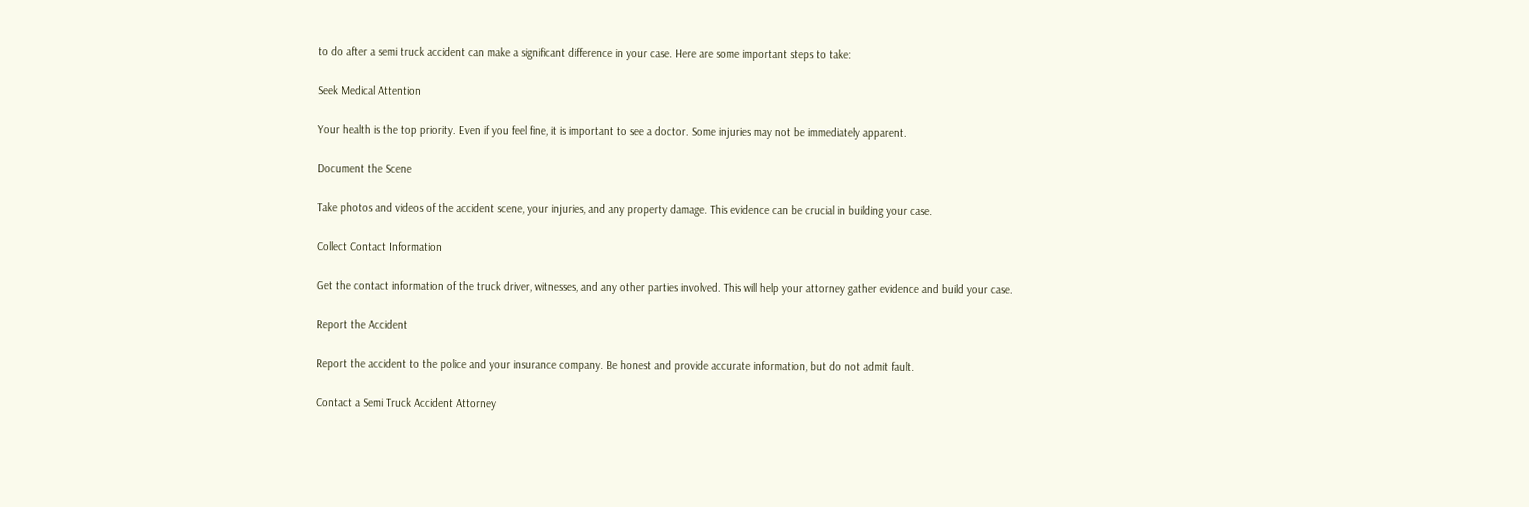to do after a semi truck accident can make a significant difference in your case. Here are some important steps to take:

Seek Medical Attention

Your health is the top priority. Even if you feel fine, it is important to see a doctor. Some injuries may not be immediately apparent.

Document the Scene

Take photos and videos of the accident scene, your injuries, and any property damage. This evidence can be crucial in building your case.

Collect Contact Information

Get the contact information of the truck driver, witnesses, and any other parties involved. This will help your attorney gather evidence and build your case.

Report the Accident

Report the accident to the police and your insurance company. Be honest and provide accurate information, but do not admit fault.

Contact a Semi Truck Accident Attorney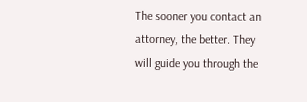The sooner you contact an attorney, the better. They will guide you through the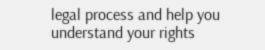legal process and help you understand your rights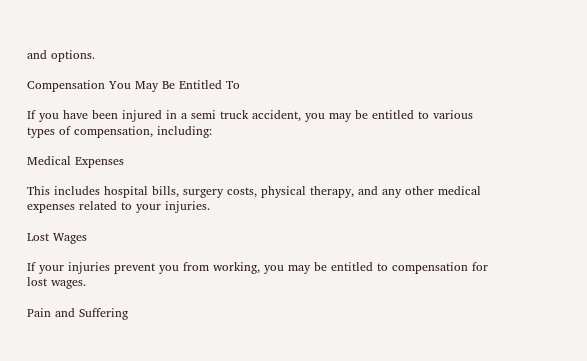and options.

Compensation You May Be Entitled To

If you have been injured in a semi truck accident, you may be entitled to various types of compensation, including:

Medical Expenses

This includes hospital bills, surgery costs, physical therapy, and any other medical expenses related to your injuries.

Lost Wages

If your injuries prevent you from working, you may be entitled to compensation for lost wages.

Pain and Suffering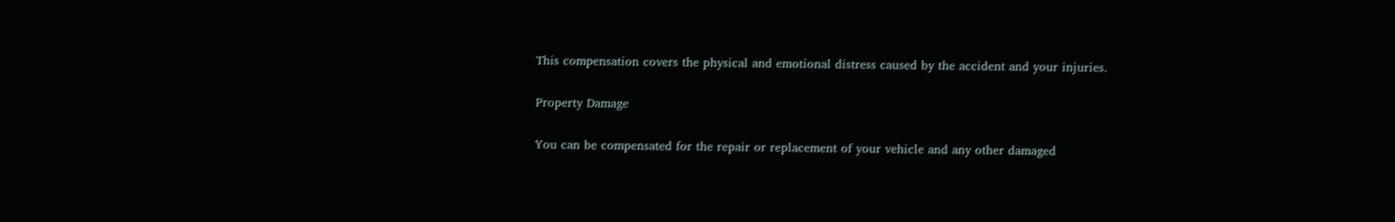This compensation covers the physical and emotional distress caused by the accident and your injuries.

Property Damage

You can be compensated for the repair or replacement of your vehicle and any other damaged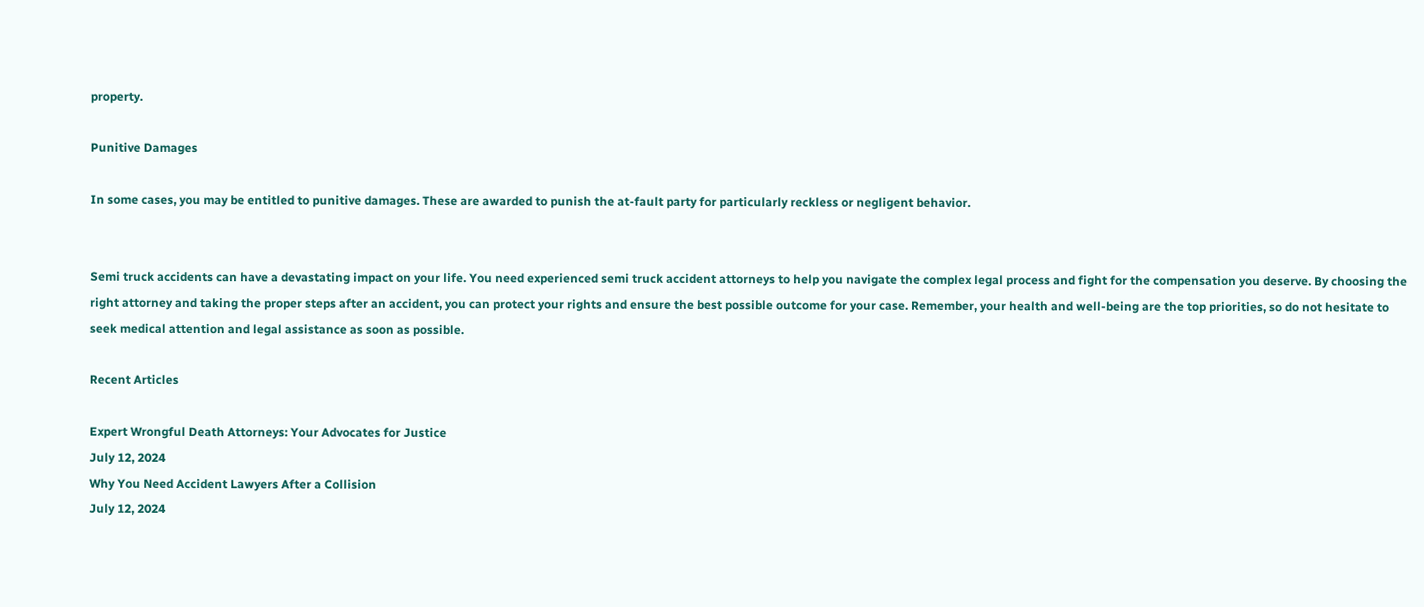property.

Punitive Damages

In some cases, you may be entitled to punitive damages. These are awarded to punish the at-fault party for particularly reckless or negligent behavior.


Semi truck accidents can have a devastating impact on your life. You need experienced semi truck accident attorneys to help you navigate the complex legal process and fight for the compensation you deserve. By choosing the right attorney and taking the proper steps after an accident, you can protect your rights and ensure the best possible outcome for your case. Remember, your health and well-being are the top priorities, so do not hesitate to seek medical attention and legal assistance as soon as possible.

Recent Articles

Expert Wrongful Death Attorneys: Your Advocates for Justice
July 12, 2024
Why You Need Accident Lawyers After a Collision
July 12, 2024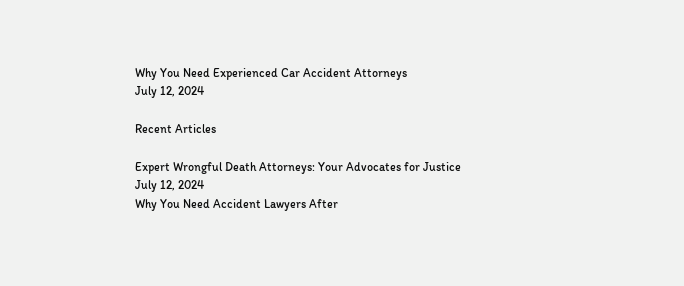Why You Need Experienced Car Accident Attorneys
July 12, 2024

Recent Articles

Expert Wrongful Death Attorneys: Your Advocates for Justice
July 12, 2024
Why You Need Accident Lawyers After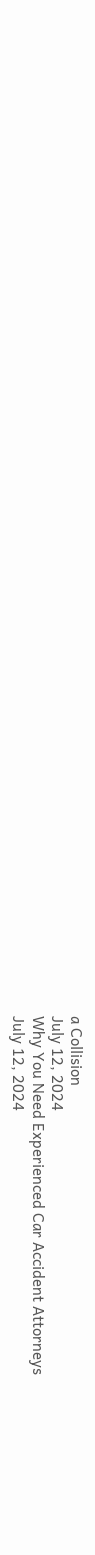a Collision
July 12, 2024
Why You Need Experienced Car Accident Attorneys
July 12, 2024